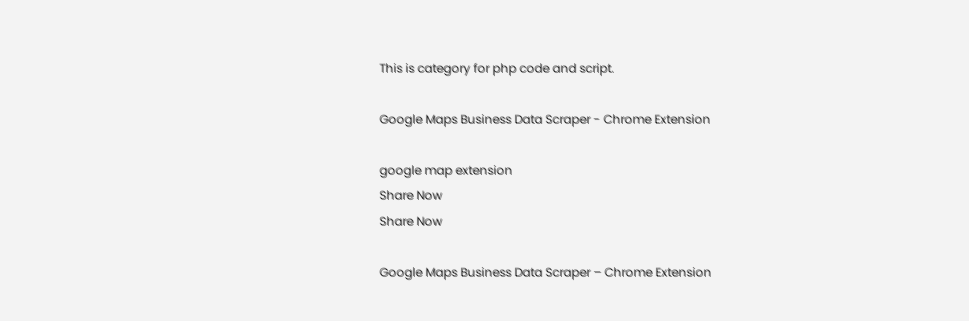This is category for php code and script.

Google Maps Business Data Scraper - Chrome Extension

google map extension
Share Now
Share Now

Google Maps Business Data Scraper – Chrome Extension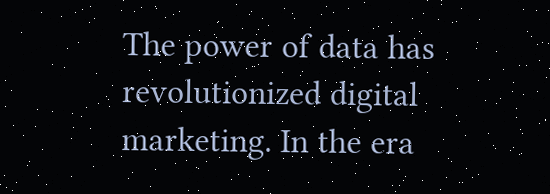The power of data has revolutionized digital marketing. In the era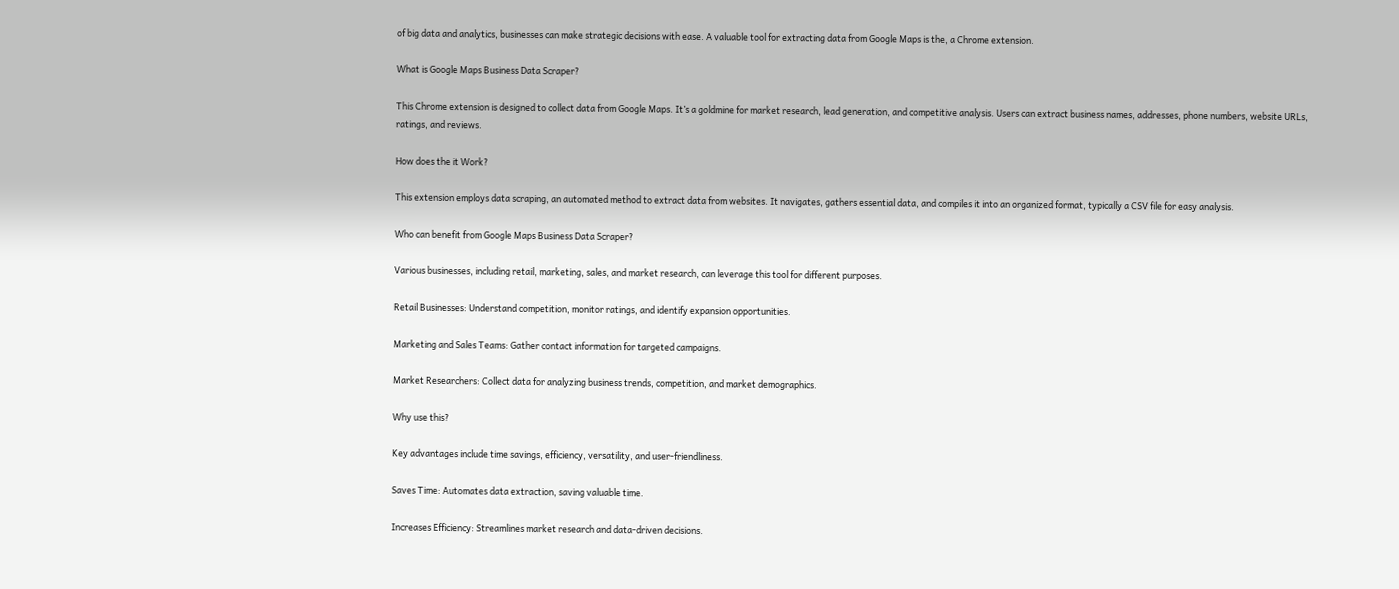of big data and analytics, businesses can make strategic decisions with ease. A valuable tool for extracting data from Google Maps is the, a Chrome extension.

What is Google Maps Business Data Scraper?

This Chrome extension is designed to collect data from Google Maps. It’s a goldmine for market research, lead generation, and competitive analysis. Users can extract business names, addresses, phone numbers, website URLs, ratings, and reviews.

How does the it Work?

This extension employs data scraping, an automated method to extract data from websites. It navigates, gathers essential data, and compiles it into an organized format, typically a CSV file for easy analysis.

Who can benefit from Google Maps Business Data Scraper?

Various businesses, including retail, marketing, sales, and market research, can leverage this tool for different purposes.

Retail Businesses: Understand competition, monitor ratings, and identify expansion opportunities.

Marketing and Sales Teams: Gather contact information for targeted campaigns.

Market Researchers: Collect data for analyzing business trends, competition, and market demographics.

Why use this?

Key advantages include time savings, efficiency, versatility, and user-friendliness.

Saves Time: Automates data extraction, saving valuable time.

Increases Efficiency: Streamlines market research and data-driven decisions.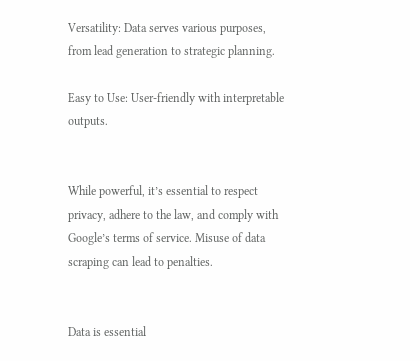Versatility: Data serves various purposes, from lead generation to strategic planning.

Easy to Use: User-friendly with interpretable outputs.


While powerful, it’s essential to respect privacy, adhere to the law, and comply with Google’s terms of service. Misuse of data scraping can lead to penalties.


Data is essential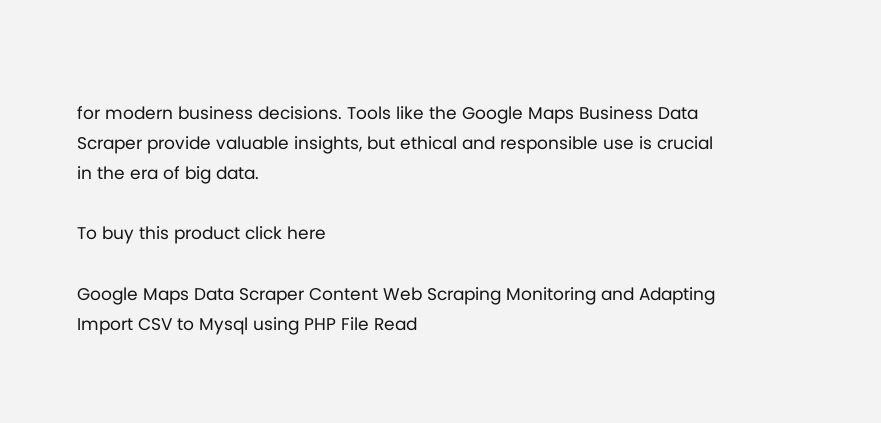for modern business decisions. Tools like the Google Maps Business Data Scraper provide valuable insights, but ethical and responsible use is crucial in the era of big data.

To buy this product click here

Google Maps Data Scraper Content Web Scraping Monitoring and Adapting
Import CSV to Mysql using PHP File Read